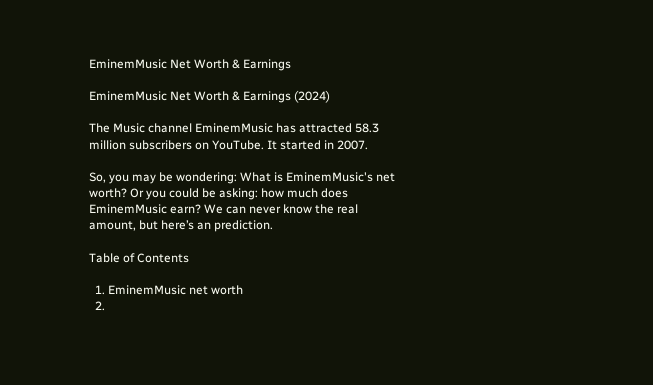EminemMusic Net Worth & Earnings

EminemMusic Net Worth & Earnings (2024)

The Music channel EminemMusic has attracted 58.3 million subscribers on YouTube. It started in 2007.

So, you may be wondering: What is EminemMusic's net worth? Or you could be asking: how much does EminemMusic earn? We can never know the real amount, but here’s an prediction.

Table of Contents

  1. EminemMusic net worth
  2.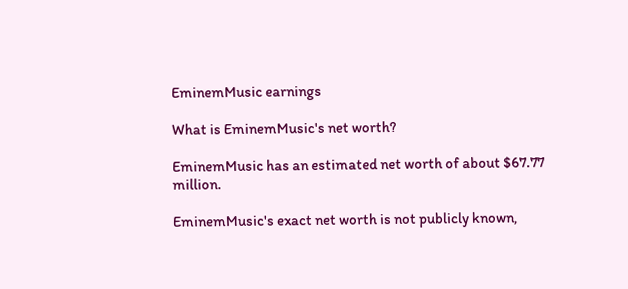EminemMusic earnings

What is EminemMusic's net worth?

EminemMusic has an estimated net worth of about $67.77 million.

EminemMusic's exact net worth is not publicly known,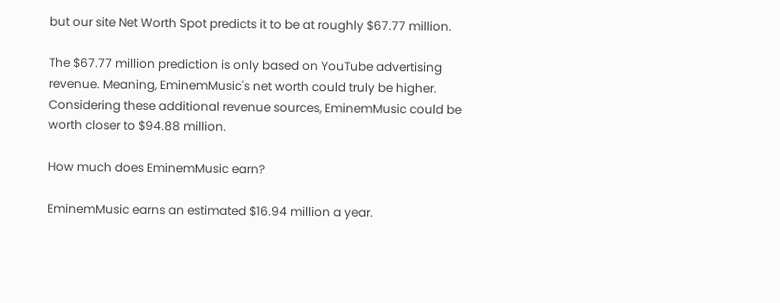but our site Net Worth Spot predicts it to be at roughly $67.77 million.

The $67.77 million prediction is only based on YouTube advertising revenue. Meaning, EminemMusic's net worth could truly be higher. Considering these additional revenue sources, EminemMusic could be worth closer to $94.88 million.

How much does EminemMusic earn?

EminemMusic earns an estimated $16.94 million a year.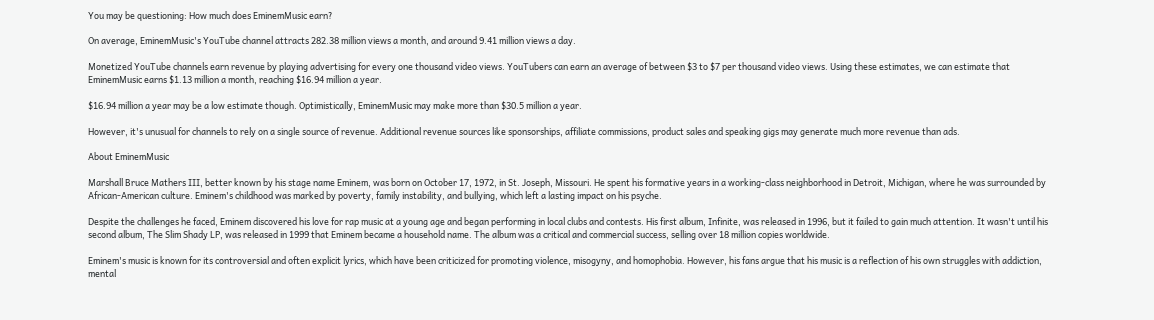You may be questioning: How much does EminemMusic earn?

On average, EminemMusic's YouTube channel attracts 282.38 million views a month, and around 9.41 million views a day.

Monetized YouTube channels earn revenue by playing advertising for every one thousand video views. YouTubers can earn an average of between $3 to $7 per thousand video views. Using these estimates, we can estimate that EminemMusic earns $1.13 million a month, reaching $16.94 million a year.

$16.94 million a year may be a low estimate though. Optimistically, EminemMusic may make more than $30.5 million a year.

However, it's unusual for channels to rely on a single source of revenue. Additional revenue sources like sponsorships, affiliate commissions, product sales and speaking gigs may generate much more revenue than ads.

About EminemMusic

Marshall Bruce Mathers III, better known by his stage name Eminem, was born on October 17, 1972, in St. Joseph, Missouri. He spent his formative years in a working-class neighborhood in Detroit, Michigan, where he was surrounded by African-American culture. Eminem's childhood was marked by poverty, family instability, and bullying, which left a lasting impact on his psyche.

Despite the challenges he faced, Eminem discovered his love for rap music at a young age and began performing in local clubs and contests. His first album, Infinite, was released in 1996, but it failed to gain much attention. It wasn't until his second album, The Slim Shady LP, was released in 1999 that Eminem became a household name. The album was a critical and commercial success, selling over 18 million copies worldwide.

Eminem's music is known for its controversial and often explicit lyrics, which have been criticized for promoting violence, misogyny, and homophobia. However, his fans argue that his music is a reflection of his own struggles with addiction, mental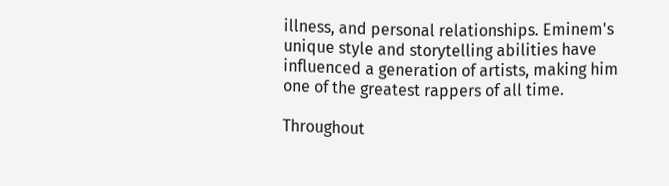illness, and personal relationships. Eminem's unique style and storytelling abilities have influenced a generation of artists, making him one of the greatest rappers of all time.

Throughout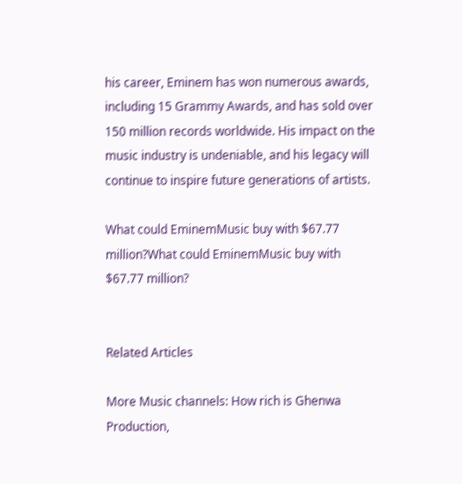his career, Eminem has won numerous awards, including 15 Grammy Awards, and has sold over 150 million records worldwide. His impact on the music industry is undeniable, and his legacy will continue to inspire future generations of artists.

What could EminemMusic buy with $67.77 million?What could EminemMusic buy with $67.77 million?


Related Articles

More Music channels: How rich is Ghenwa Production,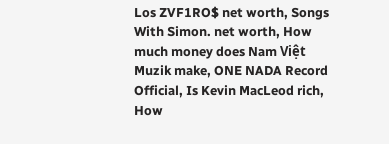Los ZVF1RO$ net worth, Songs With Simon. net worth, How much money does Nam Việt Muzik make, ONE NADA Record Official, Is Kevin MacLeod rich, How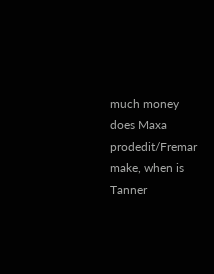much money does Maxa prodedit/Fremar make, when is Tanner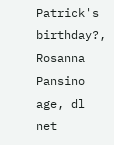Patrick's birthday?, Rosanna Pansino age, dl net